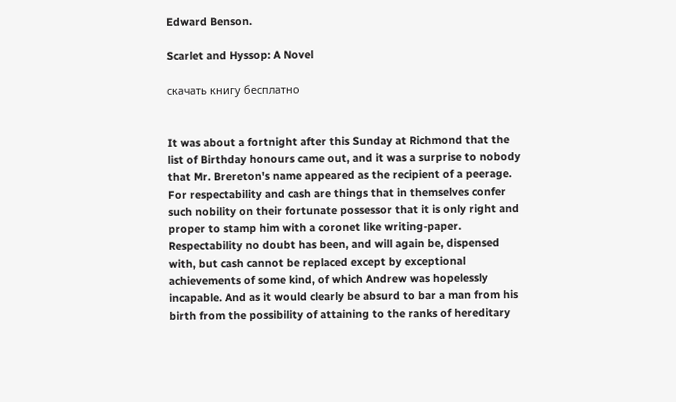Edward Benson.

Scarlet and Hyssop: A Novel

скачать книгу бесплатно


It was about a fortnight after this Sunday at Richmond that the list of Birthday honours came out, and it was a surprise to nobody that Mr. Brereton's name appeared as the recipient of a peerage. For respectability and cash are things that in themselves confer such nobility on their fortunate possessor that it is only right and proper to stamp him with a coronet like writing-paper. Respectability no doubt has been, and will again be, dispensed with, but cash cannot be replaced except by exceptional achievements of some kind, of which Andrew was hopelessly incapable. And as it would clearly be absurd to bar a man from his birth from the possibility of attaining to the ranks of hereditary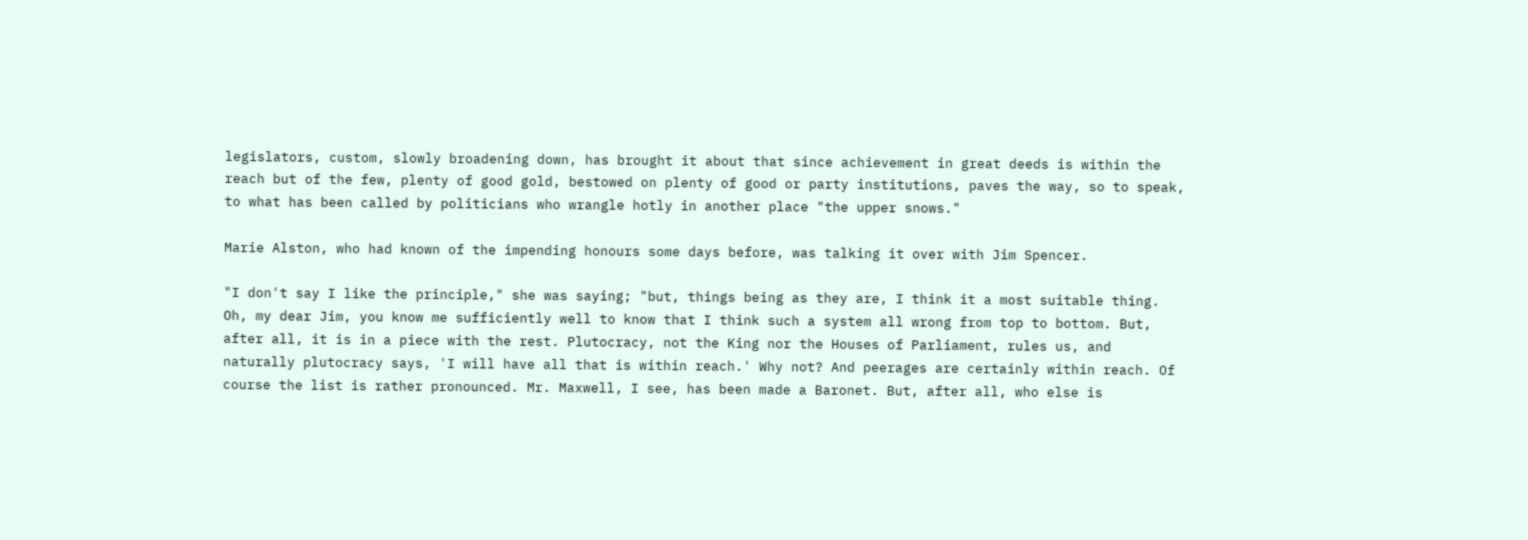legislators, custom, slowly broadening down, has brought it about that since achievement in great deeds is within the reach but of the few, plenty of good gold, bestowed on plenty of good or party institutions, paves the way, so to speak, to what has been called by politicians who wrangle hotly in another place "the upper snows."

Marie Alston, who had known of the impending honours some days before, was talking it over with Jim Spencer.

"I don't say I like the principle," she was saying; "but, things being as they are, I think it a most suitable thing. Oh, my dear Jim, you know me sufficiently well to know that I think such a system all wrong from top to bottom. But, after all, it is in a piece with the rest. Plutocracy, not the King nor the Houses of Parliament, rules us, and naturally plutocracy says, 'I will have all that is within reach.' Why not? And peerages are certainly within reach. Of course the list is rather pronounced. Mr. Maxwell, I see, has been made a Baronet. But, after all, who else is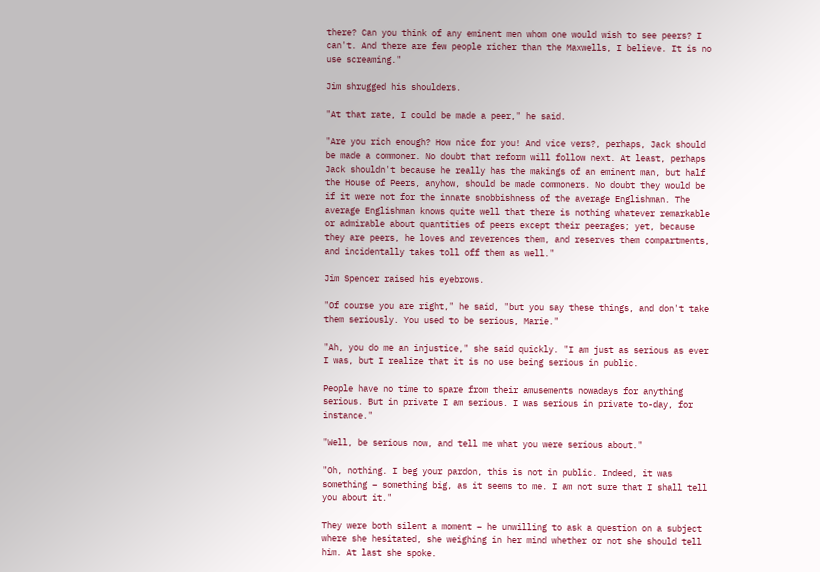there? Can you think of any eminent men whom one would wish to see peers? I can't. And there are few people richer than the Maxwells, I believe. It is no use screaming."

Jim shrugged his shoulders.

"At that rate, I could be made a peer," he said.

"Are you rich enough? How nice for you! And vice vers?, perhaps, Jack should be made a commoner. No doubt that reform will follow next. At least, perhaps Jack shouldn't because he really has the makings of an eminent man, but half the House of Peers, anyhow, should be made commoners. No doubt they would be if it were not for the innate snobbishness of the average Englishman. The average Englishman knows quite well that there is nothing whatever remarkable or admirable about quantities of peers except their peerages; yet, because they are peers, he loves and reverences them, and reserves them compartments, and incidentally takes toll off them as well."

Jim Spencer raised his eyebrows.

"Of course you are right," he said, "but you say these things, and don't take them seriously. You used to be serious, Marie."

"Ah, you do me an injustice," she said quickly. "I am just as serious as ever I was, but I realize that it is no use being serious in public.

People have no time to spare from their amusements nowadays for anything serious. But in private I am serious. I was serious in private to-day, for instance."

"Well, be serious now, and tell me what you were serious about."

"Oh, nothing. I beg your pardon, this is not in public. Indeed, it was something – something big, as it seems to me. I am not sure that I shall tell you about it."

They were both silent a moment – he unwilling to ask a question on a subject where she hesitated, she weighing in her mind whether or not she should tell him. At last she spoke.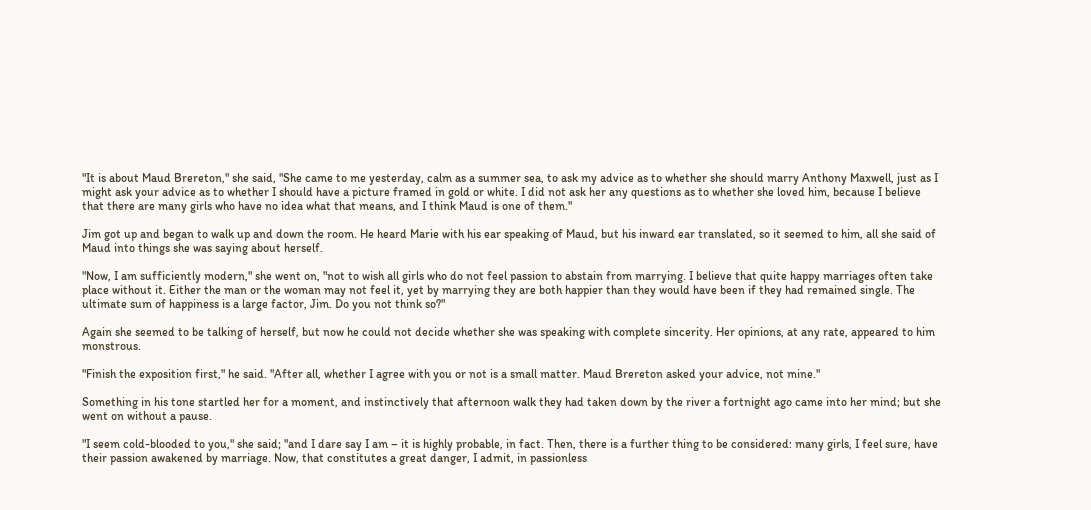"It is about Maud Brereton," she said, "She came to me yesterday, calm as a summer sea, to ask my advice as to whether she should marry Anthony Maxwell, just as I might ask your advice as to whether I should have a picture framed in gold or white. I did not ask her any questions as to whether she loved him, because I believe that there are many girls who have no idea what that means, and I think Maud is one of them."

Jim got up and began to walk up and down the room. He heard Marie with his ear speaking of Maud, but his inward ear translated, so it seemed to him, all she said of Maud into things she was saying about herself.

"Now, I am sufficiently modern," she went on, "not to wish all girls who do not feel passion to abstain from marrying. I believe that quite happy marriages often take place without it. Either the man or the woman may not feel it, yet by marrying they are both happier than they would have been if they had remained single. The ultimate sum of happiness is a large factor, Jim. Do you not think so?"

Again she seemed to be talking of herself, but now he could not decide whether she was speaking with complete sincerity. Her opinions, at any rate, appeared to him monstrous.

"Finish the exposition first," he said. "After all, whether I agree with you or not is a small matter. Maud Brereton asked your advice, not mine."

Something in his tone startled her for a moment, and instinctively that afternoon walk they had taken down by the river a fortnight ago came into her mind; but she went on without a pause.

"I seem cold-blooded to you," she said; "and I dare say I am – it is highly probable, in fact. Then, there is a further thing to be considered: many girls, I feel sure, have their passion awakened by marriage. Now, that constitutes a great danger, I admit, in passionless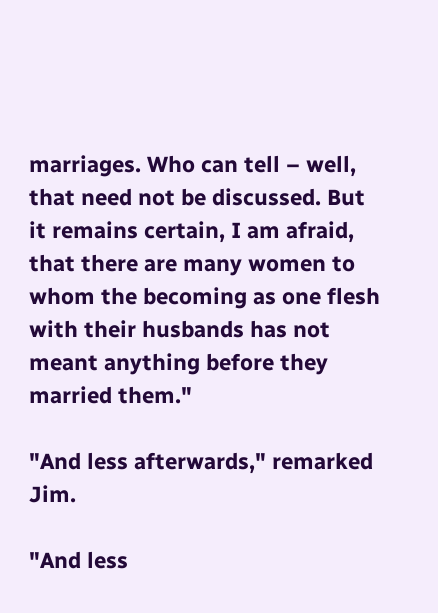marriages. Who can tell – well, that need not be discussed. But it remains certain, I am afraid, that there are many women to whom the becoming as one flesh with their husbands has not meant anything before they married them."

"And less afterwards," remarked Jim.

"And less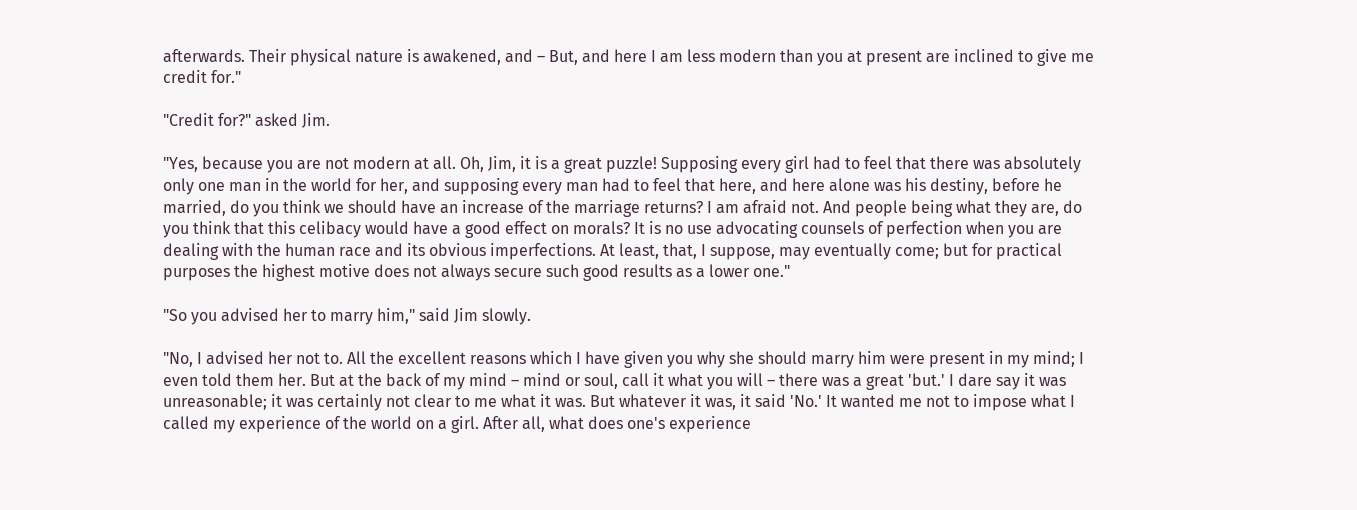afterwards. Their physical nature is awakened, and – But, and here I am less modern than you at present are inclined to give me credit for."

"Credit for?" asked Jim.

"Yes, because you are not modern at all. Oh, Jim, it is a great puzzle! Supposing every girl had to feel that there was absolutely only one man in the world for her, and supposing every man had to feel that here, and here alone was his destiny, before he married, do you think we should have an increase of the marriage returns? I am afraid not. And people being what they are, do you think that this celibacy would have a good effect on morals? It is no use advocating counsels of perfection when you are dealing with the human race and its obvious imperfections. At least, that, I suppose, may eventually come; but for practical purposes the highest motive does not always secure such good results as a lower one."

"So you advised her to marry him," said Jim slowly.

"No, I advised her not to. All the excellent reasons which I have given you why she should marry him were present in my mind; I even told them her. But at the back of my mind – mind or soul, call it what you will – there was a great 'but.' I dare say it was unreasonable; it was certainly not clear to me what it was. But whatever it was, it said 'No.' It wanted me not to impose what I called my experience of the world on a girl. After all, what does one's experience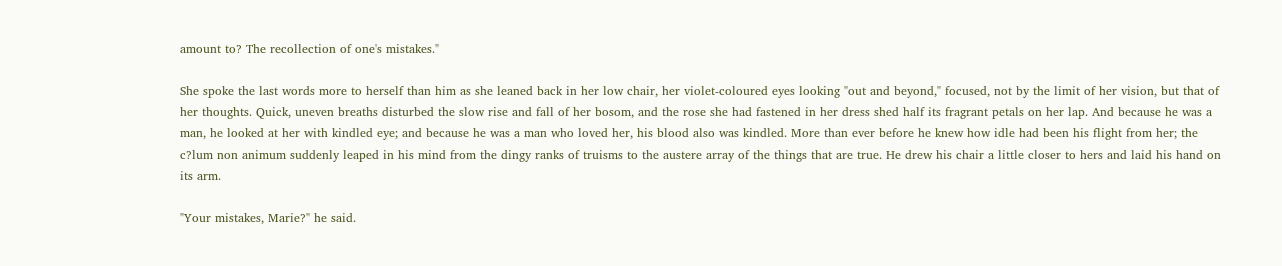amount to? The recollection of one's mistakes."

She spoke the last words more to herself than him as she leaned back in her low chair, her violet-coloured eyes looking "out and beyond," focused, not by the limit of her vision, but that of her thoughts. Quick, uneven breaths disturbed the slow rise and fall of her bosom, and the rose she had fastened in her dress shed half its fragrant petals on her lap. And because he was a man, he looked at her with kindled eye; and because he was a man who loved her, his blood also was kindled. More than ever before he knew how idle had been his flight from her; the c?lum non animum suddenly leaped in his mind from the dingy ranks of truisms to the austere array of the things that are true. He drew his chair a little closer to hers and laid his hand on its arm.

"Your mistakes, Marie?" he said.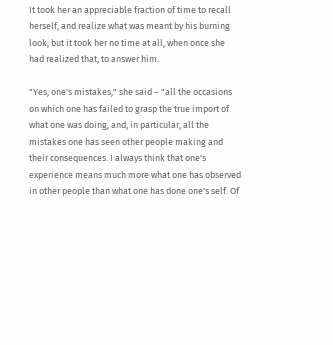It took her an appreciable fraction of time to recall herself, and realize what was meant by his burning look; but it took her no time at all, when once she had realized that, to answer him.

"Yes, one's mistakes," she said – "all the occasions on which one has failed to grasp the true import of what one was doing, and, in particular, all the mistakes one has seen other people making and their consequences. I always think that one's experience means much more what one has observed in other people than what one has done one's self. Of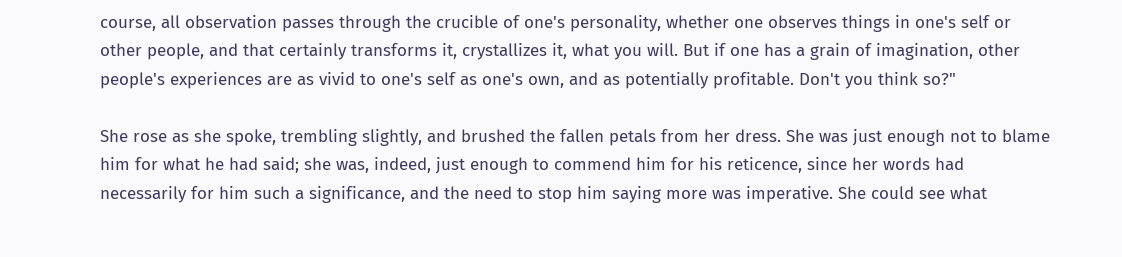course, all observation passes through the crucible of one's personality, whether one observes things in one's self or other people, and that certainly transforms it, crystallizes it, what you will. But if one has a grain of imagination, other people's experiences are as vivid to one's self as one's own, and as potentially profitable. Don't you think so?"

She rose as she spoke, trembling slightly, and brushed the fallen petals from her dress. She was just enough not to blame him for what he had said; she was, indeed, just enough to commend him for his reticence, since her words had necessarily for him such a significance, and the need to stop him saying more was imperative. She could see what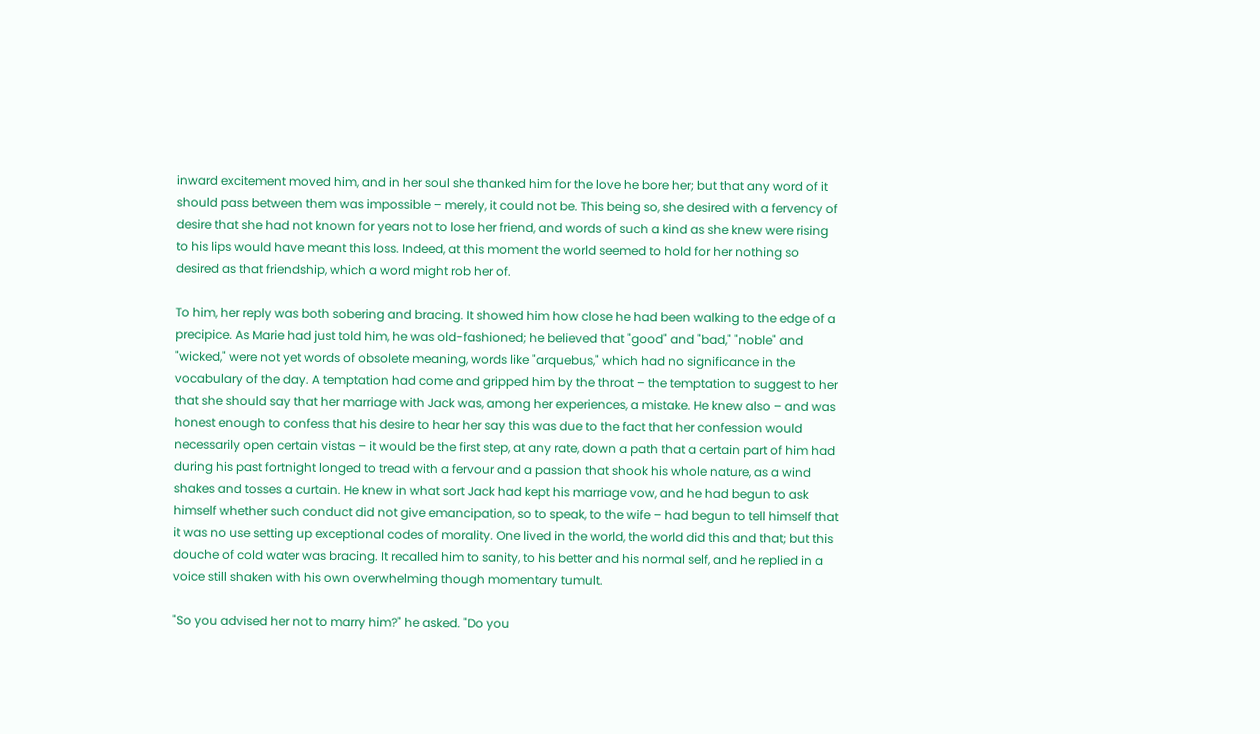inward excitement moved him, and in her soul she thanked him for the love he bore her; but that any word of it should pass between them was impossible – merely, it could not be. This being so, she desired with a fervency of desire that she had not known for years not to lose her friend, and words of such a kind as she knew were rising to his lips would have meant this loss. Indeed, at this moment the world seemed to hold for her nothing so desired as that friendship, which a word might rob her of.

To him, her reply was both sobering and bracing. It showed him how close he had been walking to the edge of a precipice. As Marie had just told him, he was old-fashioned; he believed that "good" and "bad," "noble" and "wicked," were not yet words of obsolete meaning, words like "arquebus," which had no significance in the vocabulary of the day. A temptation had come and gripped him by the throat – the temptation to suggest to her that she should say that her marriage with Jack was, among her experiences, a mistake. He knew also – and was honest enough to confess that his desire to hear her say this was due to the fact that her confession would necessarily open certain vistas – it would be the first step, at any rate, down a path that a certain part of him had during his past fortnight longed to tread with a fervour and a passion that shook his whole nature, as a wind shakes and tosses a curtain. He knew in what sort Jack had kept his marriage vow, and he had begun to ask himself whether such conduct did not give emancipation, so to speak, to the wife – had begun to tell himself that it was no use setting up exceptional codes of morality. One lived in the world, the world did this and that; but this douche of cold water was bracing. It recalled him to sanity, to his better and his normal self, and he replied in a voice still shaken with his own overwhelming though momentary tumult.

"So you advised her not to marry him?" he asked. "Do you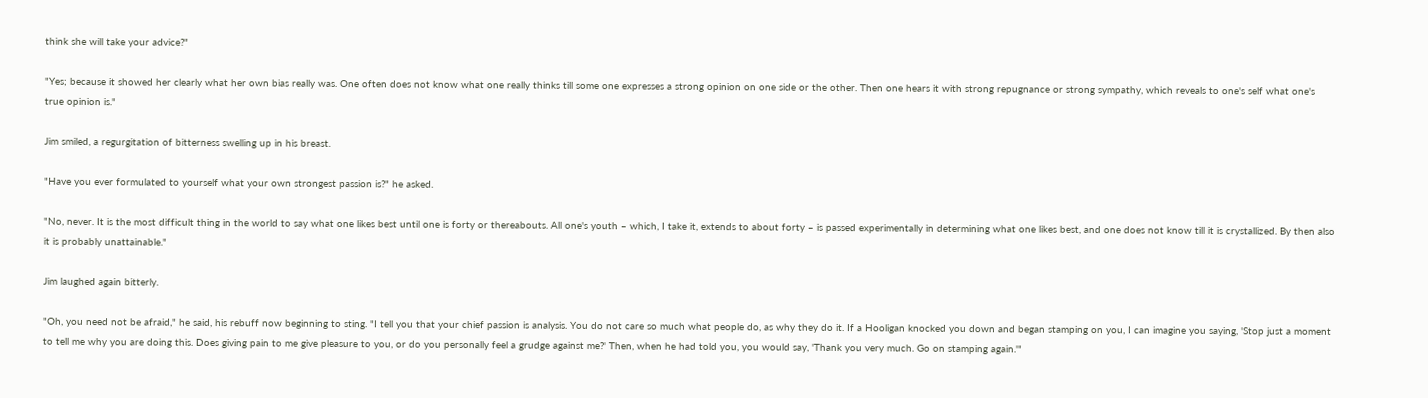think she will take your advice?"

"Yes; because it showed her clearly what her own bias really was. One often does not know what one really thinks till some one expresses a strong opinion on one side or the other. Then one hears it with strong repugnance or strong sympathy, which reveals to one's self what one's true opinion is."

Jim smiled, a regurgitation of bitterness swelling up in his breast.

"Have you ever formulated to yourself what your own strongest passion is?" he asked.

"No, never. It is the most difficult thing in the world to say what one likes best until one is forty or thereabouts. All one's youth – which, I take it, extends to about forty – is passed experimentally in determining what one likes best, and one does not know till it is crystallized. By then also it is probably unattainable."

Jim laughed again bitterly.

"Oh, you need not be afraid," he said, his rebuff now beginning to sting. "I tell you that your chief passion is analysis. You do not care so much what people do, as why they do it. If a Hooligan knocked you down and began stamping on you, I can imagine you saying, 'Stop just a moment to tell me why you are doing this. Does giving pain to me give pleasure to you, or do you personally feel a grudge against me?' Then, when he had told you, you would say, 'Thank you very much. Go on stamping again.'"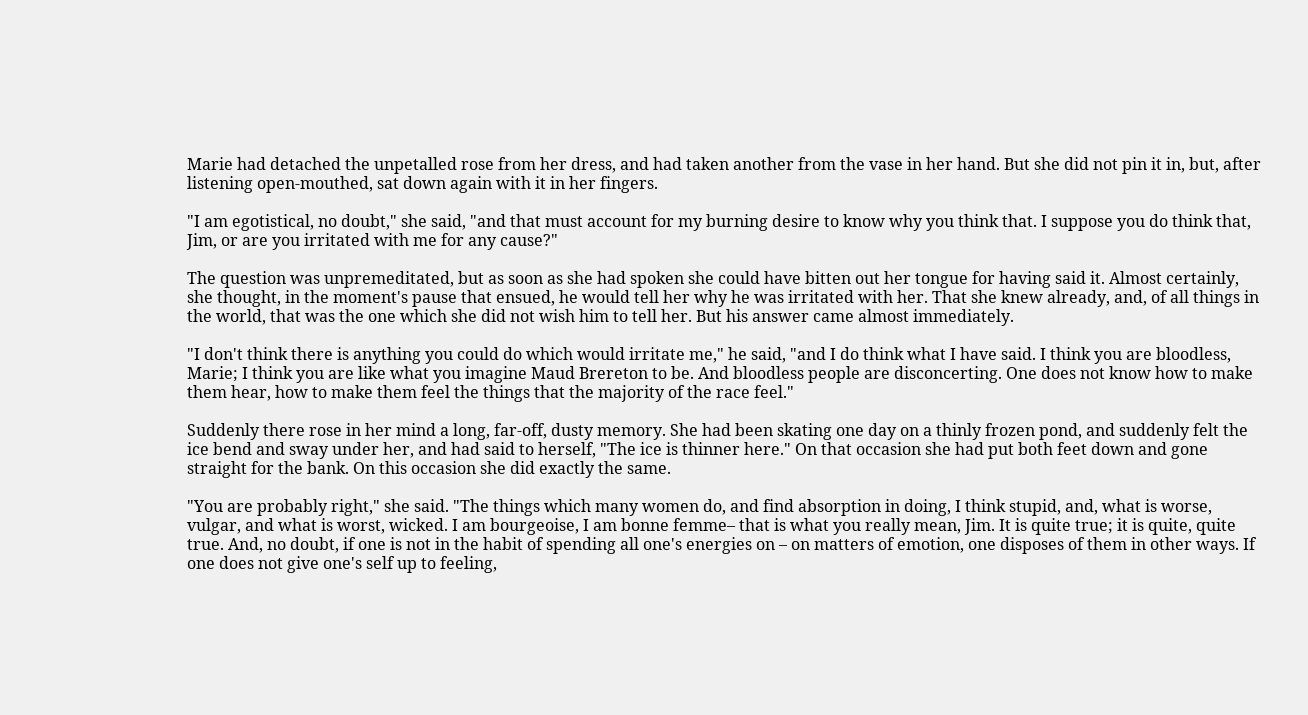Marie had detached the unpetalled rose from her dress, and had taken another from the vase in her hand. But she did not pin it in, but, after listening open-mouthed, sat down again with it in her fingers.

"I am egotistical, no doubt," she said, "and that must account for my burning desire to know why you think that. I suppose you do think that, Jim, or are you irritated with me for any cause?"

The question was unpremeditated, but as soon as she had spoken she could have bitten out her tongue for having said it. Almost certainly, she thought, in the moment's pause that ensued, he would tell her why he was irritated with her. That she knew already, and, of all things in the world, that was the one which she did not wish him to tell her. But his answer came almost immediately.

"I don't think there is anything you could do which would irritate me," he said, "and I do think what I have said. I think you are bloodless, Marie; I think you are like what you imagine Maud Brereton to be. And bloodless people are disconcerting. One does not know how to make them hear, how to make them feel the things that the majority of the race feel."

Suddenly there rose in her mind a long, far-off, dusty memory. She had been skating one day on a thinly frozen pond, and suddenly felt the ice bend and sway under her, and had said to herself, "The ice is thinner here." On that occasion she had put both feet down and gone straight for the bank. On this occasion she did exactly the same.

"You are probably right," she said. "The things which many women do, and find absorption in doing, I think stupid, and, what is worse, vulgar, and what is worst, wicked. I am bourgeoise, I am bonne femme– that is what you really mean, Jim. It is quite true; it is quite, quite true. And, no doubt, if one is not in the habit of spending all one's energies on – on matters of emotion, one disposes of them in other ways. If one does not give one's self up to feeling,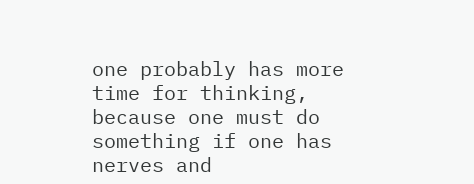one probably has more time for thinking, because one must do something if one has nerves and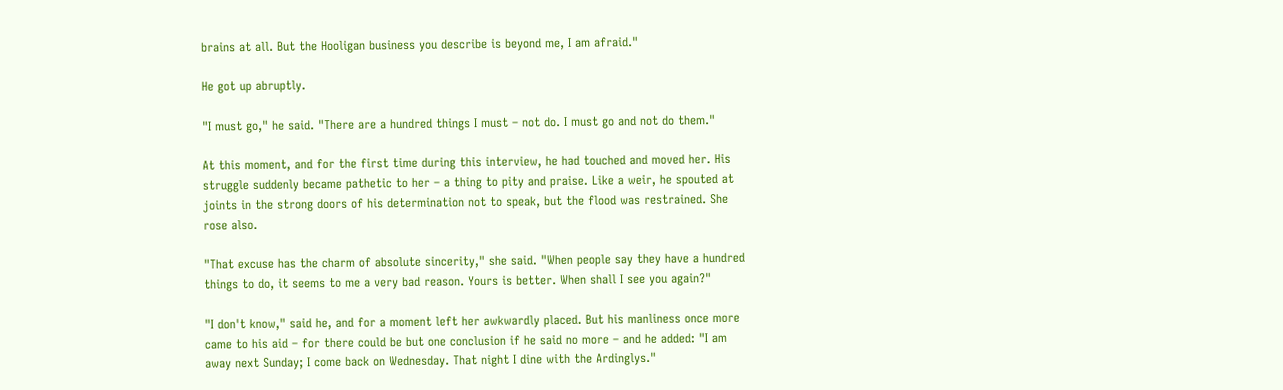brains at all. But the Hooligan business you describe is beyond me, I am afraid."

He got up abruptly.

"I must go," he said. "There are a hundred things I must – not do. I must go and not do them."

At this moment, and for the first time during this interview, he had touched and moved her. His struggle suddenly became pathetic to her – a thing to pity and praise. Like a weir, he spouted at joints in the strong doors of his determination not to speak, but the flood was restrained. She rose also.

"That excuse has the charm of absolute sincerity," she said. "When people say they have a hundred things to do, it seems to me a very bad reason. Yours is better. When shall I see you again?"

"I don't know," said he, and for a moment left her awkwardly placed. But his manliness once more came to his aid – for there could be but one conclusion if he said no more – and he added: "I am away next Sunday; I come back on Wednesday. That night I dine with the Ardinglys."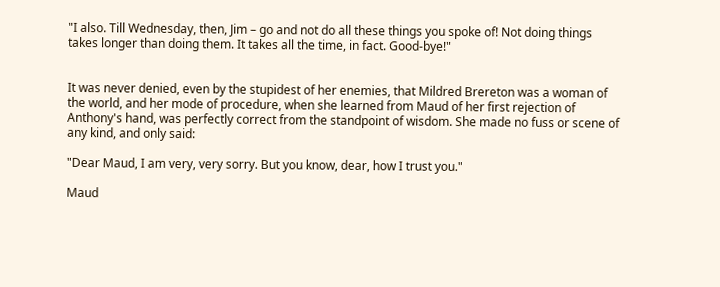"I also. Till Wednesday, then, Jim – go and not do all these things you spoke of! Not doing things takes longer than doing them. It takes all the time, in fact. Good-bye!"


It was never denied, even by the stupidest of her enemies, that Mildred Brereton was a woman of the world, and her mode of procedure, when she learned from Maud of her first rejection of Anthony's hand, was perfectly correct from the standpoint of wisdom. She made no fuss or scene of any kind, and only said:

"Dear Maud, I am very, very sorry. But you know, dear, how I trust you."

Maud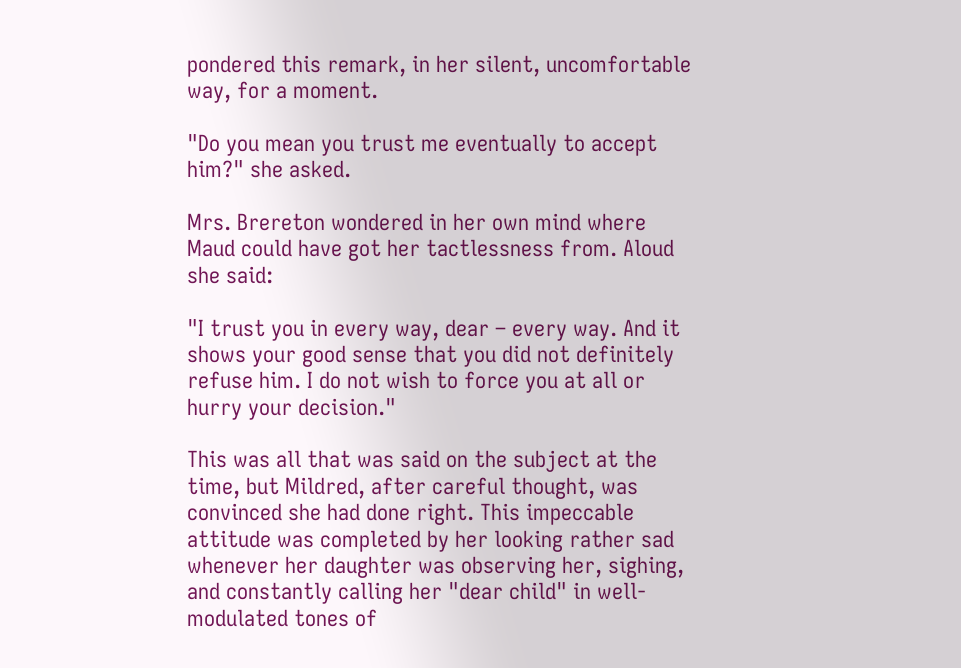pondered this remark, in her silent, uncomfortable way, for a moment.

"Do you mean you trust me eventually to accept him?" she asked.

Mrs. Brereton wondered in her own mind where Maud could have got her tactlessness from. Aloud she said:

"I trust you in every way, dear – every way. And it shows your good sense that you did not definitely refuse him. I do not wish to force you at all or hurry your decision."

This was all that was said on the subject at the time, but Mildred, after careful thought, was convinced she had done right. This impeccable attitude was completed by her looking rather sad whenever her daughter was observing her, sighing, and constantly calling her "dear child" in well-modulated tones of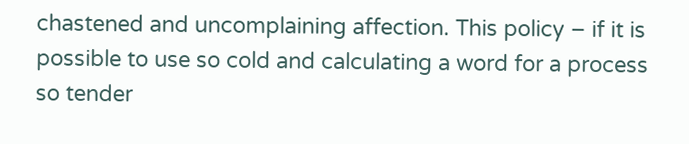chastened and uncomplaining affection. This policy – if it is possible to use so cold and calculating a word for a process so tender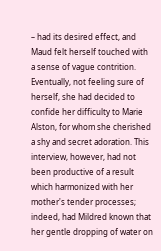– had its desired effect, and Maud felt herself touched with a sense of vague contrition. Eventually, not feeling sure of herself, she had decided to confide her difficulty to Marie Alston, for whom she cherished a shy and secret adoration. This interview, however, had not been productive of a result which harmonized with her mother's tender processes; indeed, had Mildred known that her gentle dropping of water on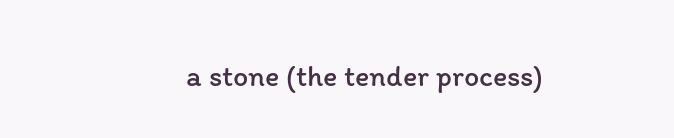a stone (the tender process)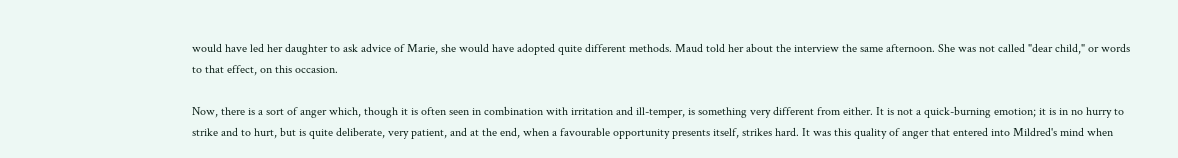would have led her daughter to ask advice of Marie, she would have adopted quite different methods. Maud told her about the interview the same afternoon. She was not called "dear child," or words to that effect, on this occasion.

Now, there is a sort of anger which, though it is often seen in combination with irritation and ill-temper, is something very different from either. It is not a quick-burning emotion; it is in no hurry to strike and to hurt, but is quite deliberate, very patient, and at the end, when a favourable opportunity presents itself, strikes hard. It was this quality of anger that entered into Mildred's mind when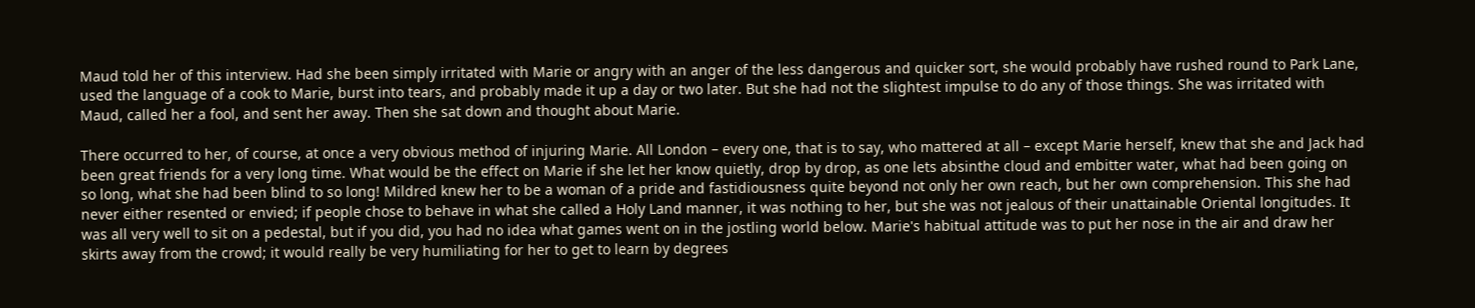Maud told her of this interview. Had she been simply irritated with Marie or angry with an anger of the less dangerous and quicker sort, she would probably have rushed round to Park Lane, used the language of a cook to Marie, burst into tears, and probably made it up a day or two later. But she had not the slightest impulse to do any of those things. She was irritated with Maud, called her a fool, and sent her away. Then she sat down and thought about Marie.

There occurred to her, of course, at once a very obvious method of injuring Marie. All London – every one, that is to say, who mattered at all – except Marie herself, knew that she and Jack had been great friends for a very long time. What would be the effect on Marie if she let her know quietly, drop by drop, as one lets absinthe cloud and embitter water, what had been going on so long, what she had been blind to so long! Mildred knew her to be a woman of a pride and fastidiousness quite beyond not only her own reach, but her own comprehension. This she had never either resented or envied; if people chose to behave in what she called a Holy Land manner, it was nothing to her, but she was not jealous of their unattainable Oriental longitudes. It was all very well to sit on a pedestal, but if you did, you had no idea what games went on in the jostling world below. Marie's habitual attitude was to put her nose in the air and draw her skirts away from the crowd; it would really be very humiliating for her to get to learn by degrees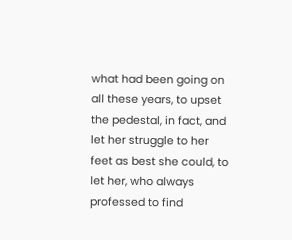what had been going on all these years, to upset the pedestal, in fact, and let her struggle to her feet as best she could, to let her, who always professed to find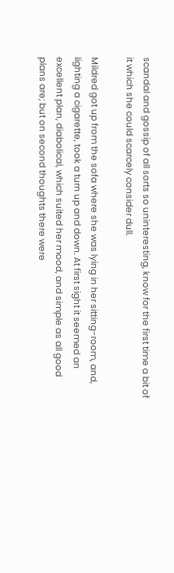scandal and gossip of all sorts so uninteresting, know for the first time a bit of it which she could scarcely consider dull.

Mildred got up from the sofa where she was lying in her sitting-room, and, lighting a cigarette, took a turn up and down. At first sight it seemed an excellent plan, diabolical, which suited her mood, and simple as all good plans are; but on second thoughts there were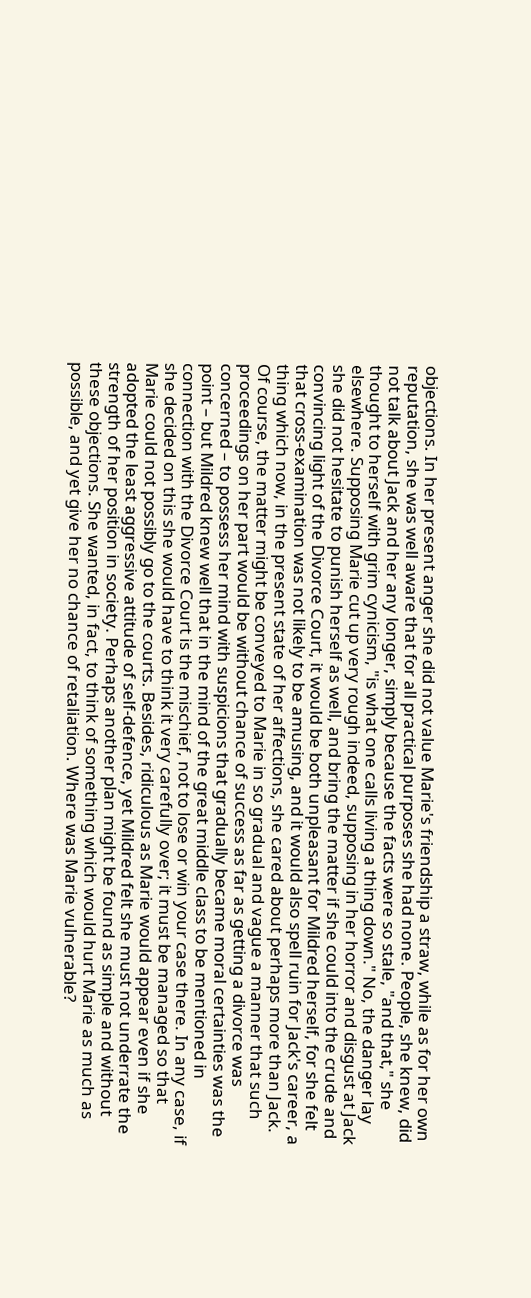objections. In her present anger she did not value Marie's friendship a straw, while as for her own reputation, she was well aware that for all practical purposes she had none. People, she knew, did not talk about Jack and her any longer, simply because the facts were so stale, "and that," she thought to herself with grim cynicism, "is what one calls living a thing down." No, the danger lay elsewhere. Supposing Marie cut up very rough indeed, supposing in her horror and disgust at Jack she did not hesitate to punish herself as well, and bring the matter if she could into the crude and convincing light of the Divorce Court, it would be both unpleasant for Mildred herself, for she felt that cross-examination was not likely to be amusing, and it would also spell ruin for Jack's career, a thing which now, in the present state of her affections, she cared about perhaps more than Jack. Of course, the matter might be conveyed to Marie in so gradual and vague a manner that such proceedings on her part would be without chance of success as far as getting a divorce was concerned – to possess her mind with suspicions that gradually became moral certainties was the point – but Mildred knew well that in the mind of the great middle class to be mentioned in connection with the Divorce Court is the mischief, not to lose or win your case there. In any case, if she decided on this she would have to think it very carefully over; it must be managed so that Marie could not possibly go to the courts. Besides, ridiculous as Marie would appear even if she adopted the least aggressive attitude of self-defence, yet Mildred felt she must not underrate the strength of her position in society. Perhaps another plan might be found as simple and without these objections. She wanted, in fact, to think of something which would hurt Marie as much as possible, and yet give her no chance of retaliation. Where was Marie vulnerable?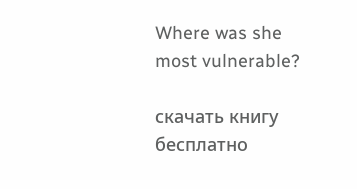Where was she most vulnerable?

скачать книгу бесплатно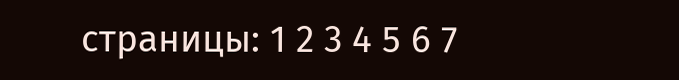страницы: 1 2 3 4 5 6 7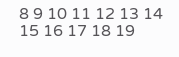8 9 10 11 12 13 14 15 16 17 18 19